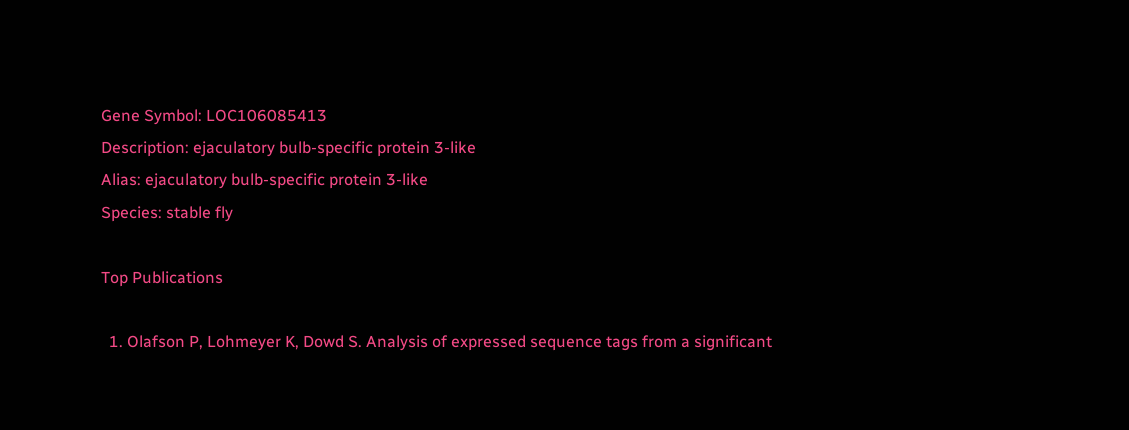Gene Symbol: LOC106085413
Description: ejaculatory bulb-specific protein 3-like
Alias: ejaculatory bulb-specific protein 3-like
Species: stable fly

Top Publications

  1. Olafson P, Lohmeyer K, Dowd S. Analysis of expressed sequence tags from a significant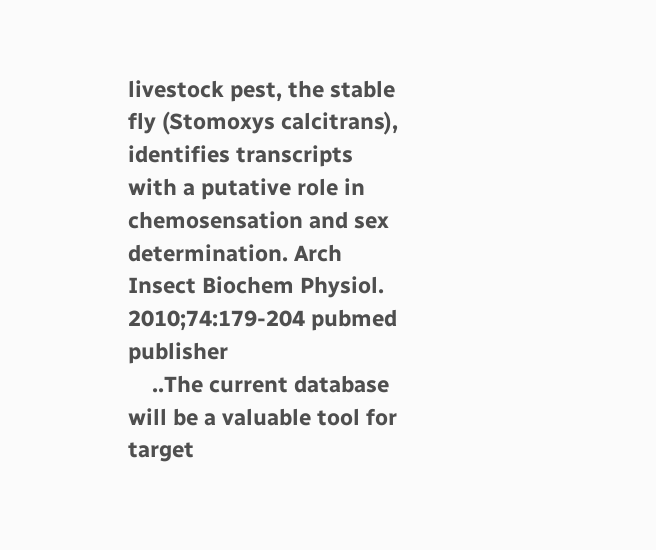livestock pest, the stable fly (Stomoxys calcitrans), identifies transcripts with a putative role in chemosensation and sex determination. Arch Insect Biochem Physiol. 2010;74:179-204 pubmed publisher
    ..The current database will be a valuable tool for target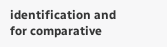identification and for comparative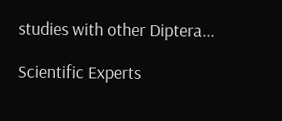studies with other Diptera...

Scientific Experts